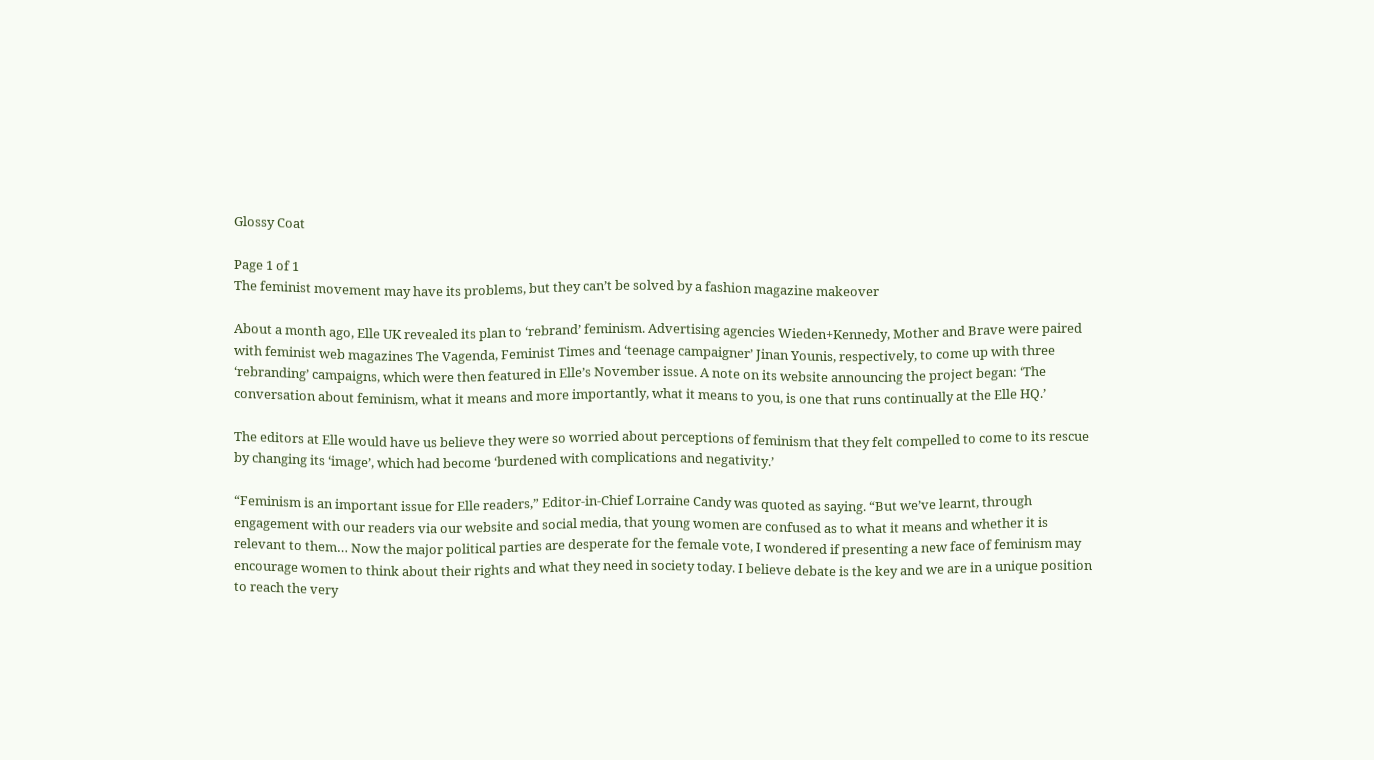Glossy Coat

Page 1 of 1
The feminist movement may have its problems, but they can’t be solved by a fashion magazine makeover

About a month ago, Elle UK revealed its plan to ‘rebrand’ feminism. Advertising agencies Wieden+Kennedy, Mother and Brave were paired with feminist web magazines The Vagenda, Feminist Times and ‘teenage campaigner’ Jinan Younis, respectively, to come up with three ‘rebranding’ campaigns, which were then featured in Elle’s November issue. A note on its website announcing the project began: ‘The conversation about feminism, what it means and more importantly, what it means to you, is one that runs continually at the Elle HQ.’

The editors at Elle would have us believe they were so worried about perceptions of feminism that they felt compelled to come to its rescue by changing its ‘image’, which had become ‘burdened with complications and negativity.’

“Feminism is an important issue for Elle readers,” Editor-in-Chief Lorraine Candy was quoted as saying. “But we’ve learnt, through engagement with our readers via our website and social media, that young women are confused as to what it means and whether it is relevant to them… Now the major political parties are desperate for the female vote, I wondered if presenting a new face of feminism may encourage women to think about their rights and what they need in society today. I believe debate is the key and we are in a unique position to reach the very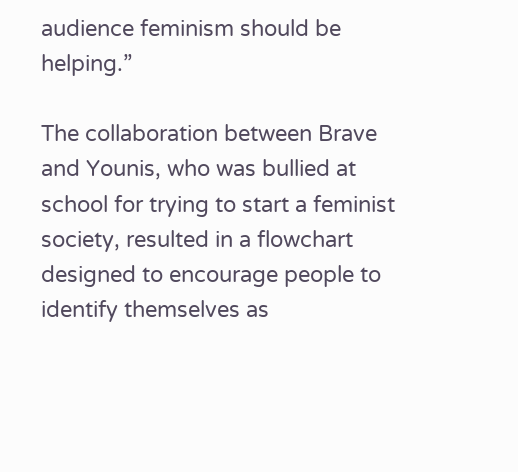audience feminism should be helping.”

The collaboration between Brave and Younis, who was bullied at school for trying to start a feminist society, resulted in a flowchart designed to encourage people to identify themselves as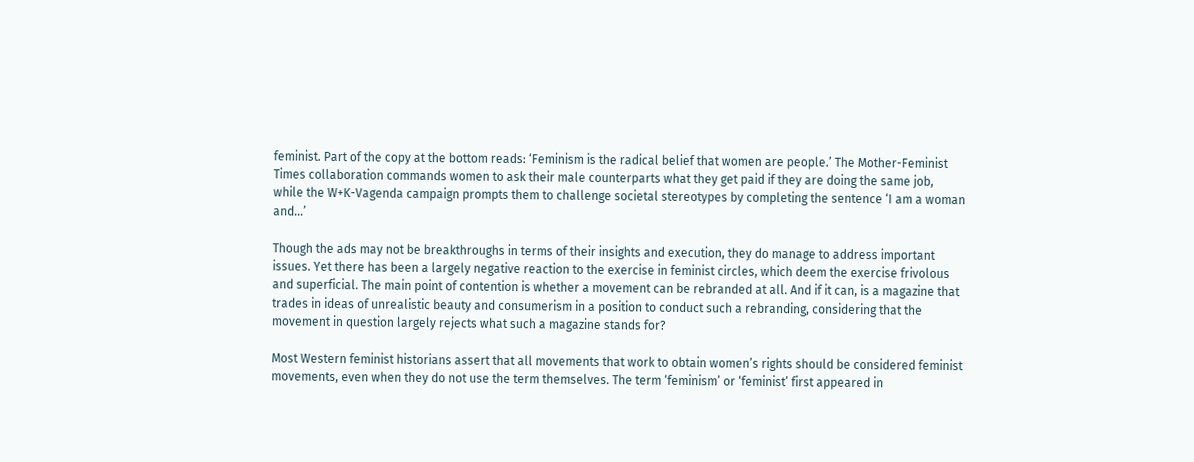feminist. Part of the copy at the bottom reads: ‘Feminism is the radical belief that women are people.’ The Mother-Feminist Times collaboration commands women to ask their male counterparts what they get paid if they are doing the same job, while the W+K-Vagenda campaign prompts them to challenge societal stereotypes by completing the sentence ‘I am a woman and…’

Though the ads may not be breakthroughs in terms of their insights and execution, they do manage to address important issues. Yet there has been a largely negative reaction to the exercise in feminist circles, which deem the exercise frivolous and superficial. The main point of contention is whether a movement can be rebranded at all. And if it can, is a magazine that trades in ideas of unrealistic beauty and consumerism in a position to conduct such a rebranding, considering that the movement in question largely rejects what such a magazine stands for?

Most Western feminist historians assert that all movements that work to obtain women’s rights should be considered feminist movements, even when they do not use the term themselves. The term ‘feminism’ or ‘feminist’ first appeared in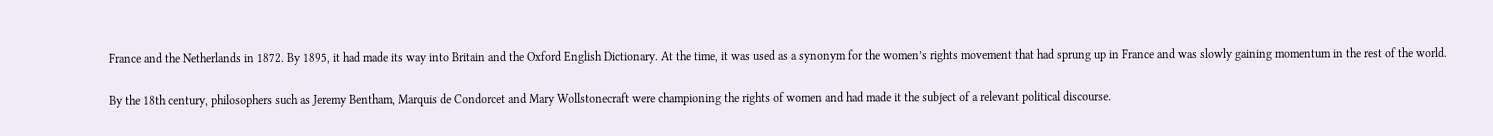France and the Netherlands in 1872. By 1895, it had made its way into Britain and the Oxford English Dictionary. At the time, it was used as a synonym for the women’s rights movement that had sprung up in France and was slowly gaining momentum in the rest of the world.

By the 18th century, philosophers such as Jeremy Bentham, Marquis de Condorcet and Mary Wollstonecraft were championing the rights of women and had made it the subject of a relevant political discourse.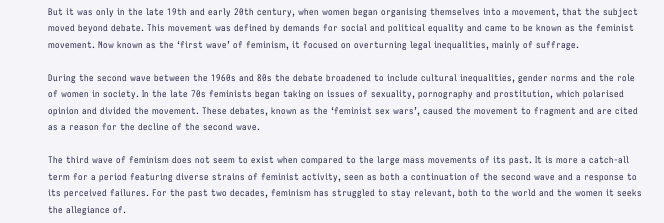But it was only in the late 19th and early 20th century, when women began organising themselves into a movement, that the subject moved beyond debate. This movement was defined by demands for social and political equality and came to be known as the feminist movement. Now known as the ‘first wave’ of feminism, it focused on overturning legal inequalities, mainly of suffrage.

During the second wave between the 1960s and 80s the debate broadened to include cultural inequalities, gender norms and the role of women in society. In the late 70s feminists began taking on issues of sexuality, pornography and prostitution, which polarised opinion and divided the movement. These debates, known as the ‘feminist sex wars’, caused the movement to fragment and are cited as a reason for the decline of the second wave.

The third wave of feminism does not seem to exist when compared to the large mass movements of its past. It is more a catch-all term for a period featuring diverse strains of feminist activity, seen as both a continuation of the second wave and a response to its perceived failures. For the past two decades, feminism has struggled to stay relevant, both to the world and the women it seeks the allegiance of.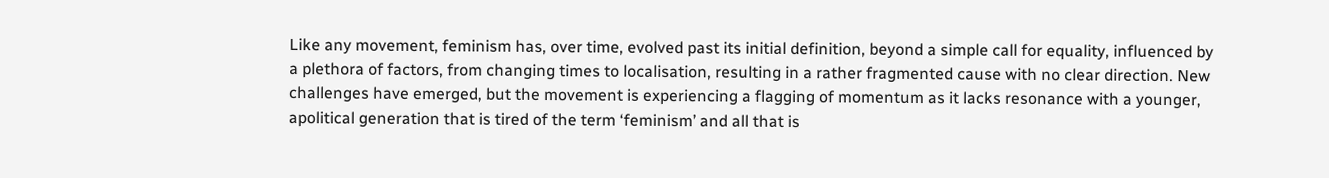Like any movement, feminism has, over time, evolved past its initial definition, beyond a simple call for equality, influenced by a plethora of factors, from changing times to localisation, resulting in a rather fragmented cause with no clear direction. New challenges have emerged, but the movement is experiencing a flagging of momentum as it lacks resonance with a younger, apolitical generation that is tired of the term ‘feminism’ and all that is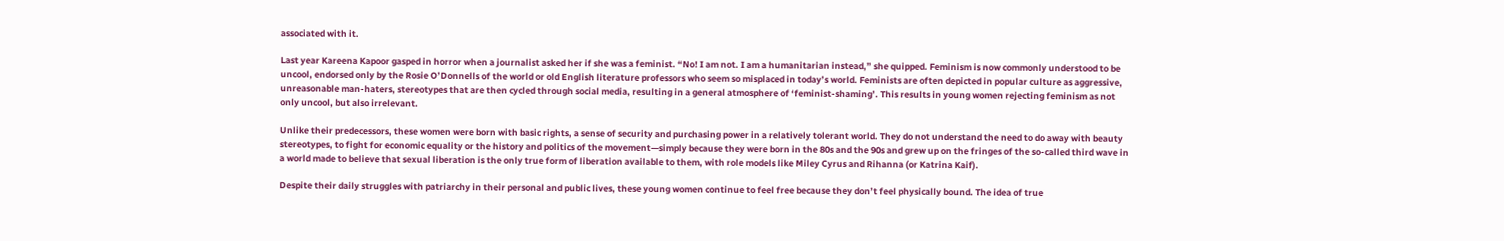associated with it.

Last year Kareena Kapoor gasped in horror when a journalist asked her if she was a feminist. “No! I am not. I am a humanitarian instead,” she quipped. Feminism is now commonly understood to be uncool, endorsed only by the Rosie O’Donnells of the world or old English literature professors who seem so misplaced in today’s world. Feminists are often depicted in popular culture as aggressive, unreasonable man-haters, stereotypes that are then cycled through social media, resulting in a general atmosphere of ‘feminist-shaming’. This results in young women rejecting feminism as not only uncool, but also irrelevant.

Unlike their predecessors, these women were born with basic rights, a sense of security and purchasing power in a relatively tolerant world. They do not understand the need to do away with beauty stereotypes, to fight for economic equality or the history and politics of the movement—simply because they were born in the 80s and the 90s and grew up on the fringes of the so-called third wave in a world made to believe that sexual liberation is the only true form of liberation available to them, with role models like Miley Cyrus and Rihanna (or Katrina Kaif).

Despite their daily struggles with patriarchy in their personal and public lives, these young women continue to feel free because they don’t feel physically bound. The idea of true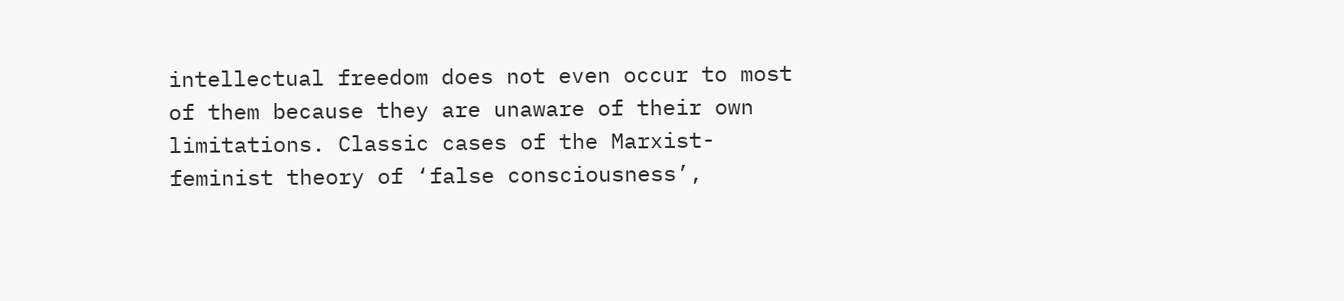intellectual freedom does not even occur to most of them because they are unaware of their own limitations. Classic cases of the Marxist-feminist theory of ‘false consciousness’,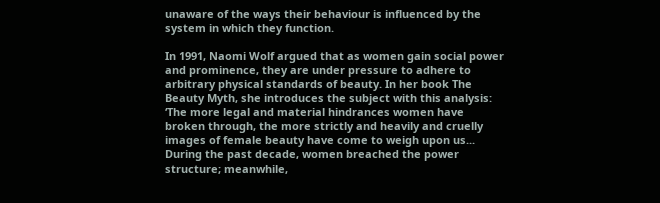unaware of the ways their behaviour is influenced by the system in which they function.

In 1991, Naomi Wolf argued that as women gain social power and prominence, they are under pressure to adhere to arbitrary physical standards of beauty. In her book The Beauty Myth, she introduces the subject with this analysis: ‘The more legal and material hindrances women have broken through, the more strictly and heavily and cruelly images of female beauty have come to weigh upon us... During the past decade, women breached the power structure; meanwhile,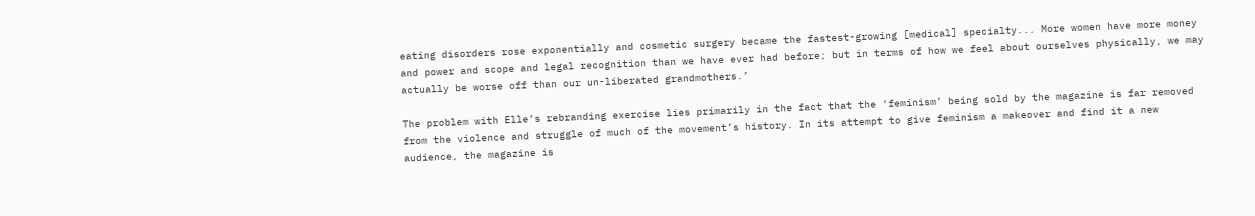eating disorders rose exponentially and cosmetic surgery became the fastest-growing [medical] specialty... More women have more money and power and scope and legal recognition than we have ever had before; but in terms of how we feel about ourselves physically, we may actually be worse off than our un-liberated grandmothers.’

The problem with Elle’s rebranding exercise lies primarily in the fact that the ‘feminism’ being sold by the magazine is far removed from the violence and struggle of much of the movement’s history. In its attempt to give feminism a makeover and find it a new audience, the magazine is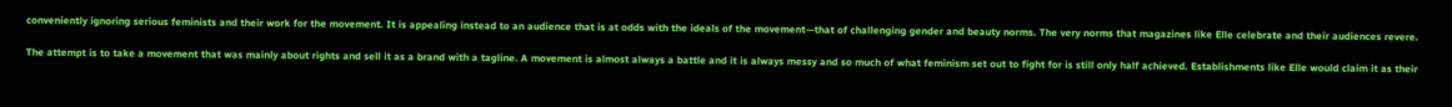conveniently ignoring serious feminists and their work for the movement. It is appealing instead to an audience that is at odds with the ideals of the movement—that of challenging gender and beauty norms. The very norms that magazines like Elle celebrate and their audiences revere.

The attempt is to take a movement that was mainly about rights and sell it as a brand with a tagline. A movement is almost always a battle and it is always messy and so much of what feminism set out to fight for is still only half achieved. Establishments like Elle would claim it as their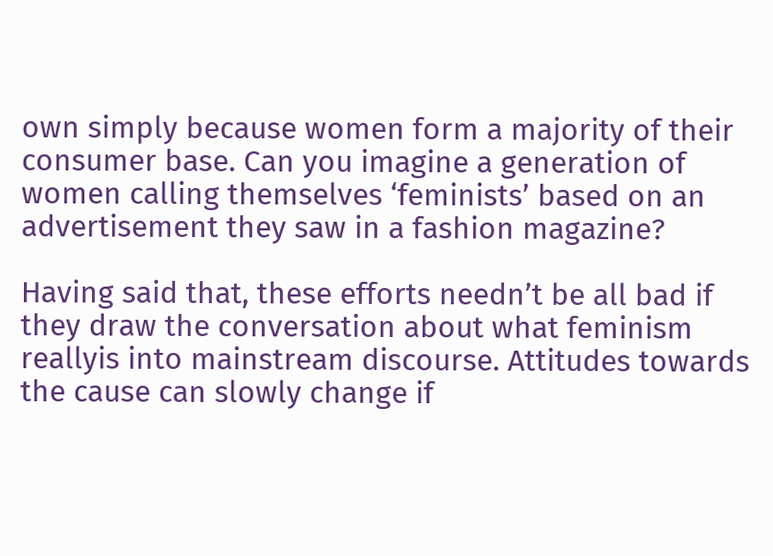own simply because women form a majority of their consumer base. Can you imagine a generation of women calling themselves ‘feminists’ based on an advertisement they saw in a fashion magazine?

Having said that, these efforts needn’t be all bad if they draw the conversation about what feminism reallyis into mainstream discourse. Attitudes towards the cause can slowly change if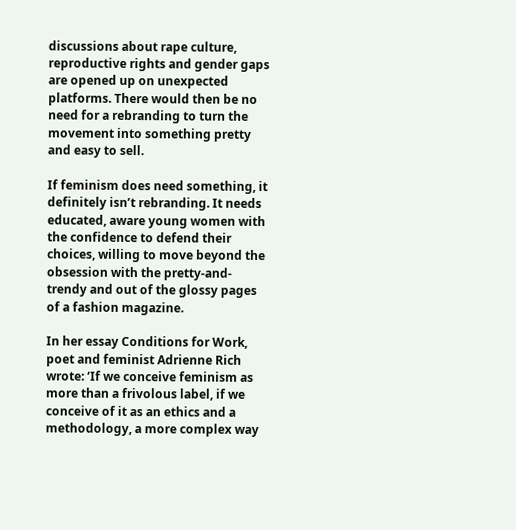discussions about rape culture, reproductive rights and gender gaps are opened up on unexpected platforms. There would then be no need for a rebranding to turn the movement into something pretty and easy to sell.

If feminism does need something, it definitely isn’t rebranding. It needs educated, aware young women with the confidence to defend their choices, willing to move beyond the obsession with the pretty-and-trendy and out of the glossy pages of a fashion magazine.

In her essay Conditions for Work, poet and feminist Adrienne Rich wrote: ‘If we conceive feminism as more than a frivolous label, if we conceive of it as an ethics and a methodology, a more complex way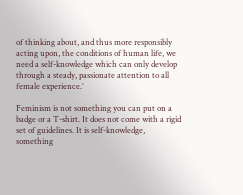of thinking about, and thus more responsibly acting upon, the conditions of human life, we need a self-knowledge which can only develop through a steady, passionate attention to all female experience.’

Feminism is not something you can put on a badge or a T-shirt. It does not come with a rigid set of guidelines. It is self-knowledge, something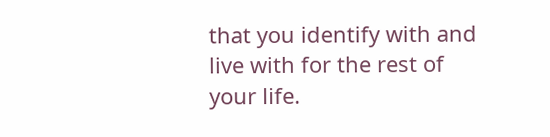that you identify with and live with for the rest of your life.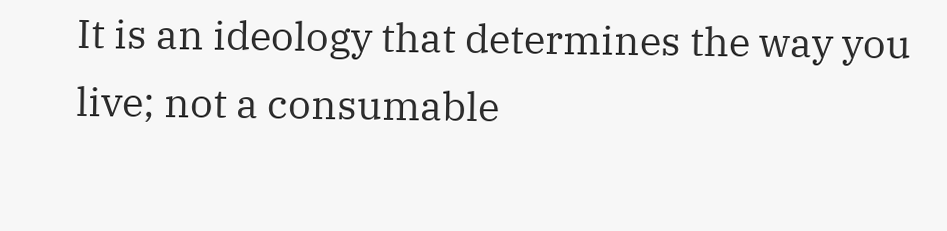It is an ideology that determines the way you live; not a consumable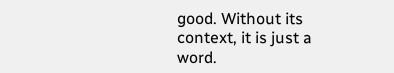good. Without its context, it is just a word.